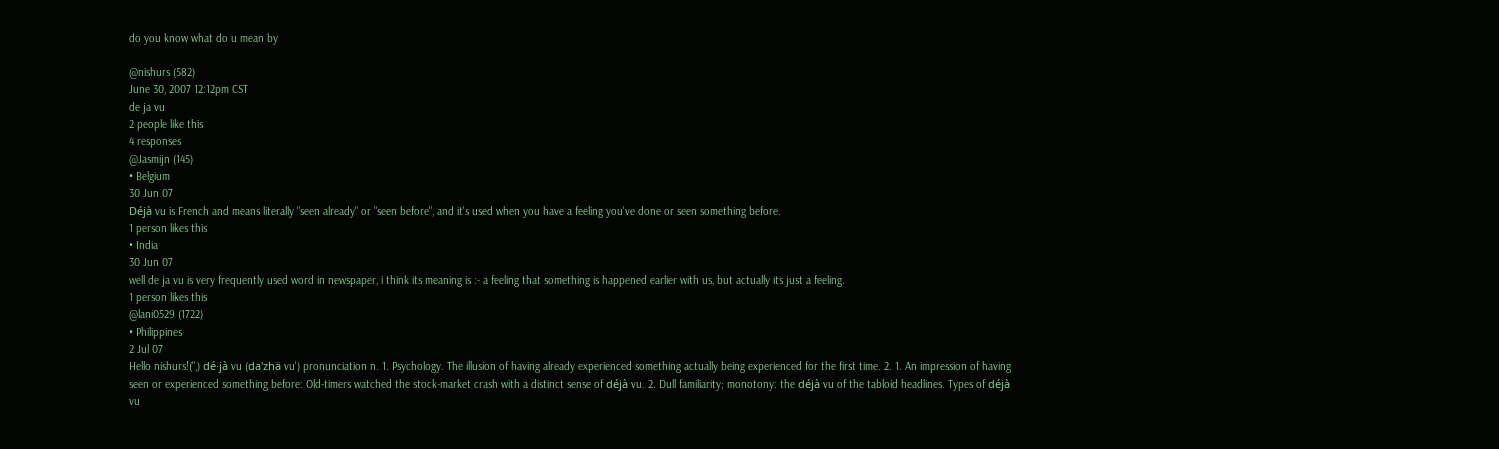do you know what do u mean by

@nishurs (582)
June 30, 2007 12:12pm CST
de ja vu
2 people like this
4 responses
@Jasmijn (145)
• Belgium
30 Jun 07
Déjà vu is French and means literally "seen already" or "seen before", and it's used when you have a feeling you've done or seen something before.
1 person likes this
• India
30 Jun 07
well de ja vu is very frequently used word in newspaper, i think its meaning is :- a feeling that something is happened earlier with us, but actually its just a feeling.
1 person likes this
@lani0529 (1722)
• Philippines
2 Jul 07
Hello nishurs!(",) dé·jà vu (da'zhä vu') pronunciation n. 1. Psychology. The illusion of having already experienced something actually being experienced for the first time. 2. 1. An impression of having seen or experienced something before: Old-timers watched the stock-market crash with a distinct sense of déjà vu. 2. Dull familiarity; monotony: the déjà vu of the tabloid headlines. Types of déjà vu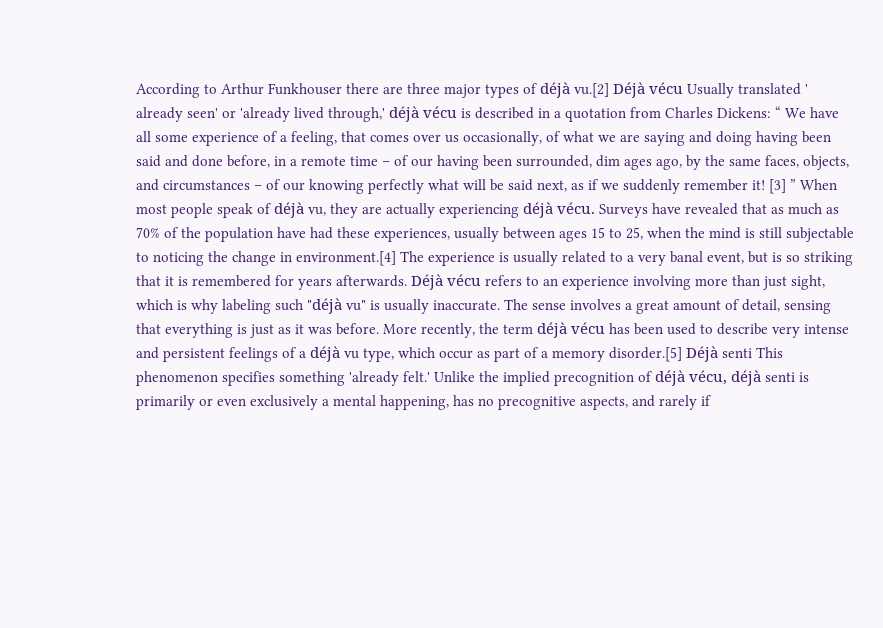According to Arthur Funkhouser there are three major types of déjà vu.[2] Déjà vécu Usually translated ' already seen' or 'already lived through,' déjà vécu is described in a quotation from Charles Dickens: “ We have all some experience of a feeling, that comes over us occasionally, of what we are saying and doing having been said and done before, in a remote time – of our having been surrounded, dim ages ago, by the same faces, objects, and circumstances – of our knowing perfectly what will be said next, as if we suddenly remember it! [3] ” When most people speak of déjà vu, they are actually experiencing déjà vécu. Surveys have revealed that as much as 70% of the population have had these experiences, usually between ages 15 to 25, when the mind is still subjectable to noticing the change in environment.[4] The experience is usually related to a very banal event, but is so striking that it is remembered for years afterwards. Déjà vécu refers to an experience involving more than just sight, which is why labeling such "déjà vu" is usually inaccurate. The sense involves a great amount of detail, sensing that everything is just as it was before. More recently, the term déjà vécu has been used to describe very intense and persistent feelings of a déjà vu type, which occur as part of a memory disorder.[5] Déjà senti This phenomenon specifies something 'already felt.' Unlike the implied precognition of déjà vécu, déjà senti is primarily or even exclusively a mental happening, has no precognitive aspects, and rarely if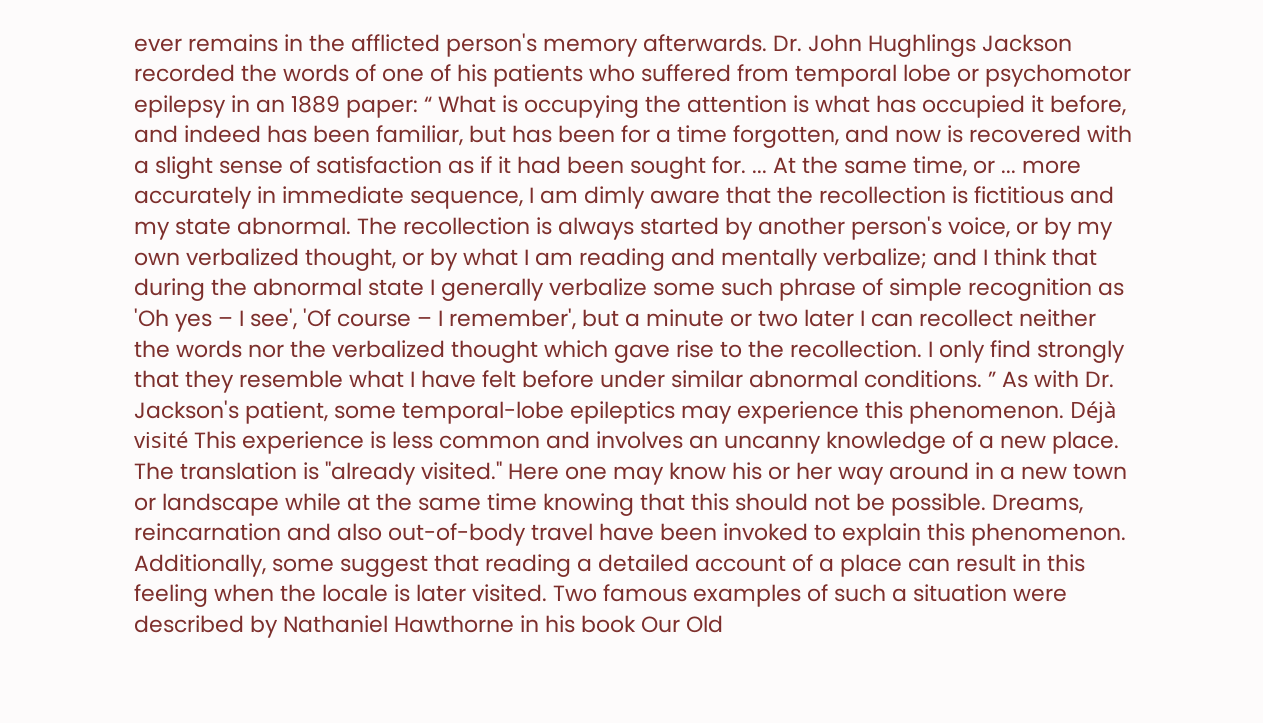ever remains in the afflicted person's memory afterwards. Dr. John Hughlings Jackson recorded the words of one of his patients who suffered from temporal lobe or psychomotor epilepsy in an 1889 paper: “ What is occupying the attention is what has occupied it before, and indeed has been familiar, but has been for a time forgotten, and now is recovered with a slight sense of satisfaction as if it had been sought for. ... At the same time, or ... more accurately in immediate sequence, I am dimly aware that the recollection is fictitious and my state abnormal. The recollection is always started by another person's voice, or by my own verbalized thought, or by what I am reading and mentally verbalize; and I think that during the abnormal state I generally verbalize some such phrase of simple recognition as 'Oh yes – I see', 'Of course – I remember', but a minute or two later I can recollect neither the words nor the verbalized thought which gave rise to the recollection. I only find strongly that they resemble what I have felt before under similar abnormal conditions. ” As with Dr. Jackson's patient, some temporal-lobe epileptics may experience this phenomenon. Déjà visité This experience is less common and involves an uncanny knowledge of a new place. The translation is "already visited." Here one may know his or her way around in a new town or landscape while at the same time knowing that this should not be possible. Dreams, reincarnation and also out-of-body travel have been invoked to explain this phenomenon. Additionally, some suggest that reading a detailed account of a place can result in this feeling when the locale is later visited. Two famous examples of such a situation were described by Nathaniel Hawthorne in his book Our Old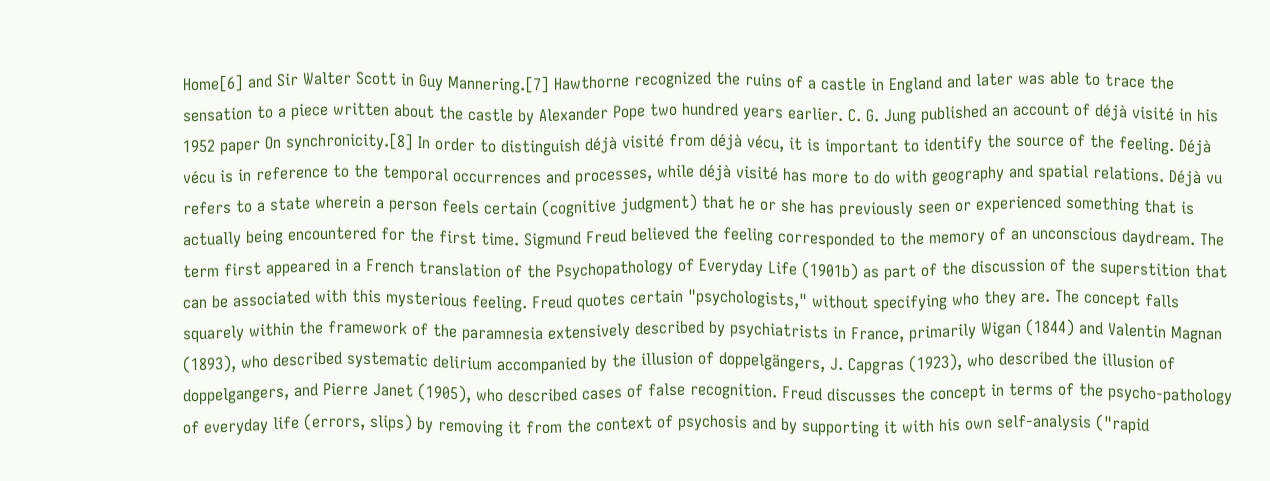Home[6] and Sir Walter Scott in Guy Mannering.[7] Hawthorne recognized the ruins of a castle in England and later was able to trace the sensation to a piece written about the castle by Alexander Pope two hundred years earlier. C. G. Jung published an account of déjà visité in his 1952 paper On synchronicity.[8] In order to distinguish déjà visité from déjà vécu, it is important to identify the source of the feeling. Déjà vécu is in reference to the temporal occurrences and processes, while déjà visité has more to do with geography and spatial relations. Déjà vu refers to a state wherein a person feels certain (cognitive judgment) that he or she has previously seen or experienced something that is actually being encountered for the first time. Sigmund Freud believed the feeling corresponded to the memory of an unconscious daydream. The term first appeared in a French translation of the Psychopathology of Everyday Life (1901b) as part of the discussion of the superstition that can be associated with this mysterious feeling. Freud quotes certain "psychologists," without specifying who they are. The concept falls squarely within the framework of the paramnesia extensively described by psychiatrists in France, primarily Wigan (1844) and Valentin Magnan (1893), who described systematic delirium accompanied by the illusion of doppelgängers, J. Capgras (1923), who described the illusion of doppelgangers, and Pierre Janet (1905), who described cases of false recognition. Freud discusses the concept in terms of the psycho-pathology of everyday life (errors, slips) by removing it from the context of psychosis and by supporting it with his own self-analysis ("rapid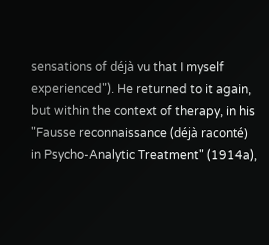sensations of déjà vu that I myself experienced"). He returned to it again, but within the context of therapy, in his "Fausse reconnaissance (déjà raconté) in Psycho-Analytic Treatment" (1914a),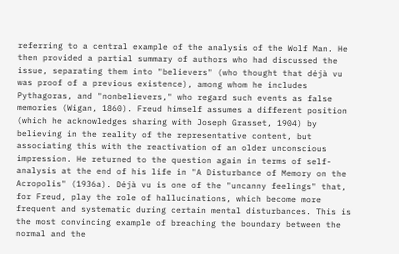referring to a central example of the analysis of the Wolf Man. He then provided a partial summary of authors who had discussed the issue, separating them into "believers" (who thought that déjà vu was proof of a previous existence), among whom he includes Pythagoras, and "nonbelievers," who regard such events as false memories (Wigan, 1860). Freud himself assumes a different position (which he acknowledges sharing with Joseph Grasset, 1904) by believing in the reality of the representative content, but associating this with the reactivation of an older unconscious impression. He returned to the question again in terms of self-analysis at the end of his life in "A Disturbance of Memory on the Acropolis" (1936a). Déjà vu is one of the "uncanny feelings" that, for Freud, play the role of hallucinations, which become more frequent and systematic during certain mental disturbances. This is the most convincing example of breaching the boundary between the normal and the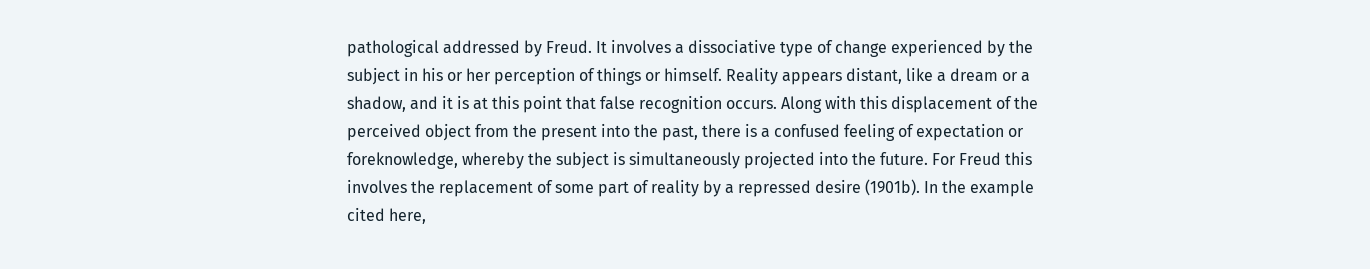pathological addressed by Freud. It involves a dissociative type of change experienced by the subject in his or her perception of things or himself. Reality appears distant, like a dream or a shadow, and it is at this point that false recognition occurs. Along with this displacement of the perceived object from the present into the past, there is a confused feeling of expectation or foreknowledge, whereby the subject is simultaneously projected into the future. For Freud this involves the replacement of some part of reality by a repressed desire (1901b). In the example cited here,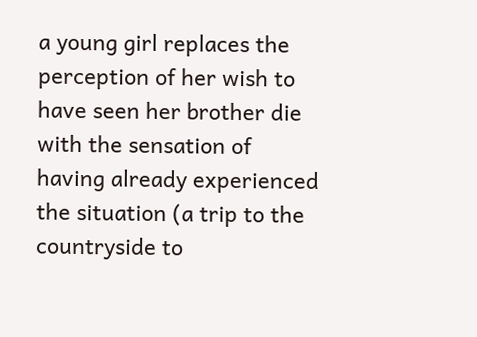a young girl replaces the perception of her wish to have seen her brother die with the sensation of having already experienced the situation (a trip to the countryside to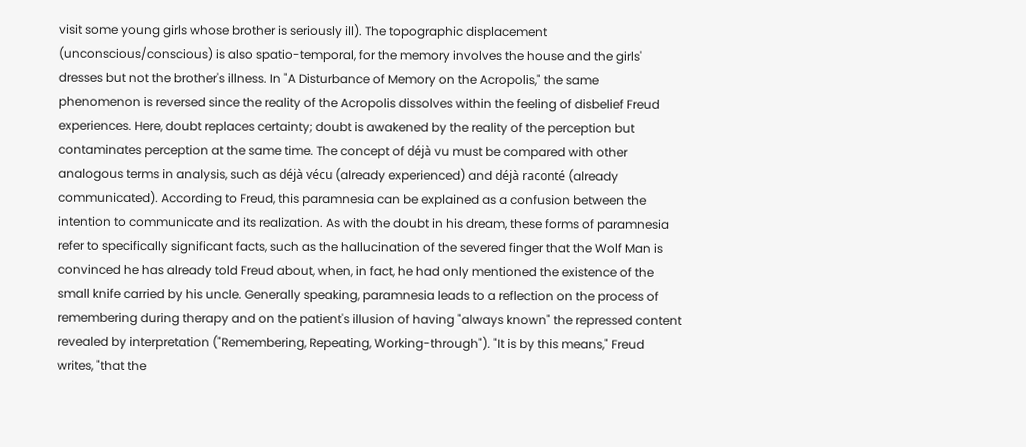visit some young girls whose brother is seriously ill). The topographic displacement (unconscious/conscious) is also spatio-temporal, for the memory involves the house and the girls' dresses but not the brother's illness. In "A Disturbance of Memory on the Acropolis," the same phenomenon is reversed since the reality of the Acropolis dissolves within the feeling of disbelief Freud experiences. Here, doubt replaces certainty; doubt is awakened by the reality of the perception but contaminates perception at the same time. The concept of déjà vu must be compared with other analogous terms in analysis, such as déjà vécu (already experienced) and déjà raconté (already communicated). According to Freud, this paramnesia can be explained as a confusion between the intention to communicate and its realization. As with the doubt in his dream, these forms of paramnesia refer to specifically significant facts, such as the hallucination of the severed finger that the Wolf Man is convinced he has already told Freud about, when, in fact, he had only mentioned the existence of the small knife carried by his uncle. Generally speaking, paramnesia leads to a reflection on the process of remembering during therapy and on the patient's illusion of having "always known" the repressed content revealed by interpretation ("Remembering, Repeating, Working-through"). "It is by this means," Freud writes, "that the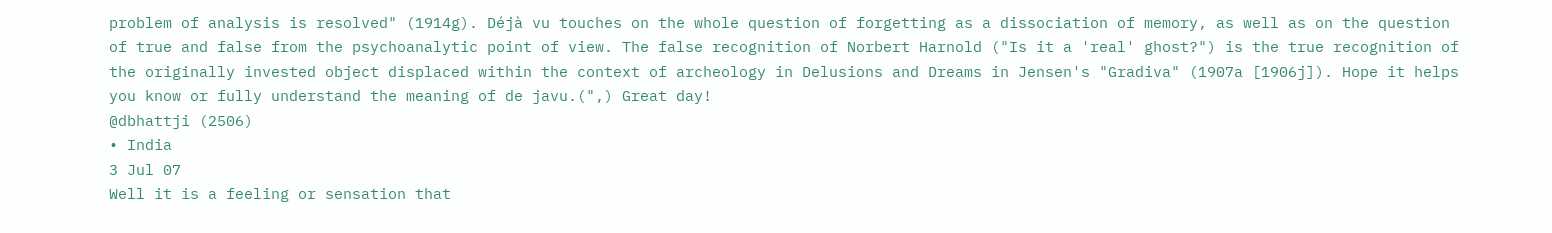problem of analysis is resolved" (1914g). Déjà vu touches on the whole question of forgetting as a dissociation of memory, as well as on the question of true and false from the psychoanalytic point of view. The false recognition of Norbert Harnold ("Is it a 'real' ghost?") is the true recognition of the originally invested object displaced within the context of archeology in Delusions and Dreams in Jensen's "Gradiva" (1907a [1906j]). Hope it helps you know or fully understand the meaning of de javu.(",) Great day!
@dbhattji (2506)
• India
3 Jul 07
Well it is a feeling or sensation that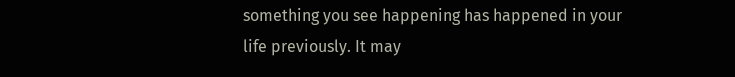something you see happening has happened in your life previously. It may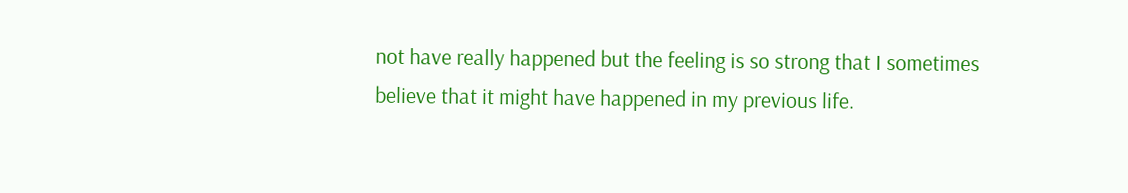not have really happened but the feeling is so strong that I sometimes believe that it might have happened in my previous life.